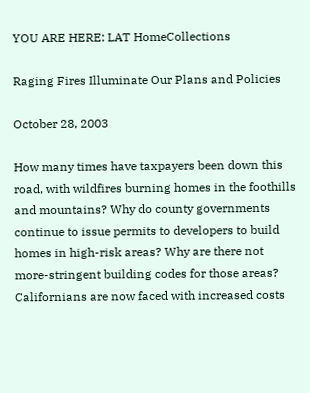YOU ARE HERE: LAT HomeCollections

Raging Fires Illuminate Our Plans and Policies

October 28, 2003

How many times have taxpayers been down this road, with wildfires burning homes in the foothills and mountains? Why do county governments continue to issue permits to developers to build homes in high-risk areas? Why are there not more-stringent building codes for those areas? Californians are now faced with increased costs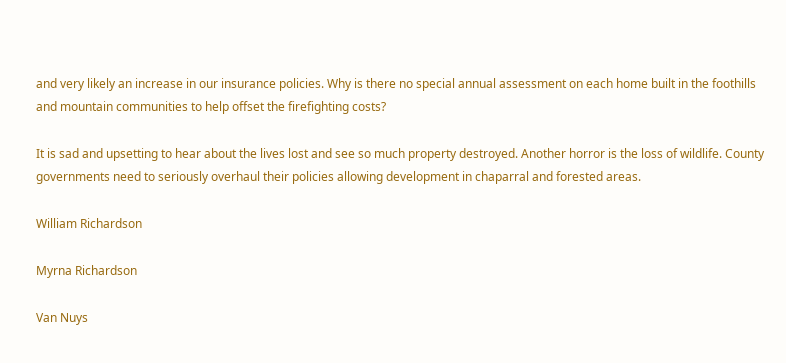and very likely an increase in our insurance policies. Why is there no special annual assessment on each home built in the foothills and mountain communities to help offset the firefighting costs?

It is sad and upsetting to hear about the lives lost and see so much property destroyed. Another horror is the loss of wildlife. County governments need to seriously overhaul their policies allowing development in chaparral and forested areas.

William Richardson

Myrna Richardson

Van Nuys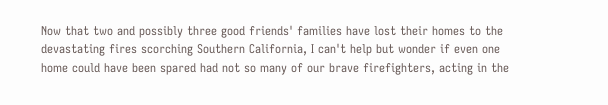Now that two and possibly three good friends' families have lost their homes to the devastating fires scorching Southern California, I can't help but wonder if even one home could have been spared had not so many of our brave firefighters, acting in the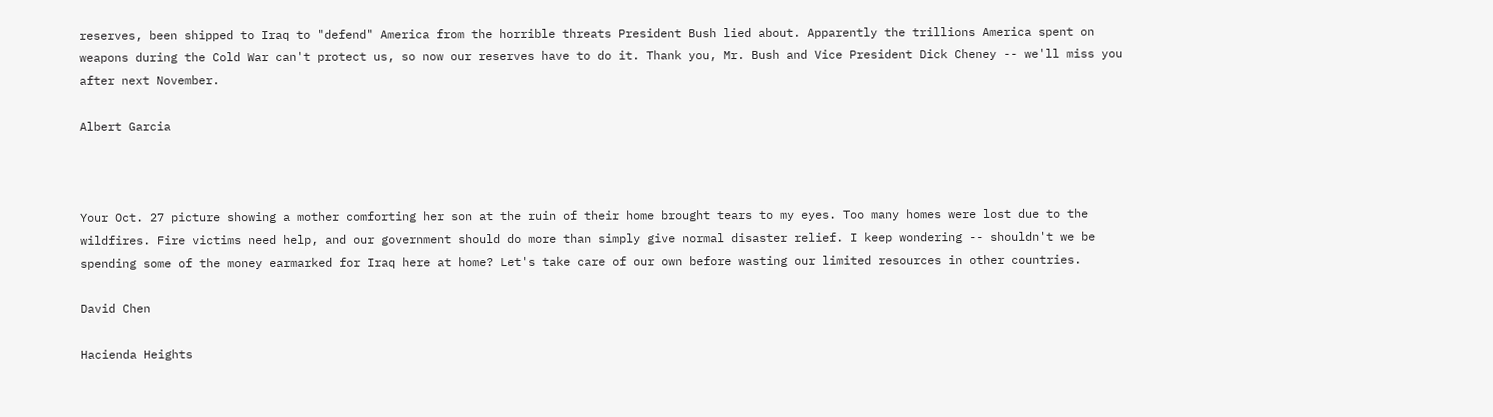reserves, been shipped to Iraq to "defend" America from the horrible threats President Bush lied about. Apparently the trillions America spent on weapons during the Cold War can't protect us, so now our reserves have to do it. Thank you, Mr. Bush and Vice President Dick Cheney -- we'll miss you after next November.

Albert Garcia



Your Oct. 27 picture showing a mother comforting her son at the ruin of their home brought tears to my eyes. Too many homes were lost due to the wildfires. Fire victims need help, and our government should do more than simply give normal disaster relief. I keep wondering -- shouldn't we be spending some of the money earmarked for Iraq here at home? Let's take care of our own before wasting our limited resources in other countries.

David Chen

Hacienda Heights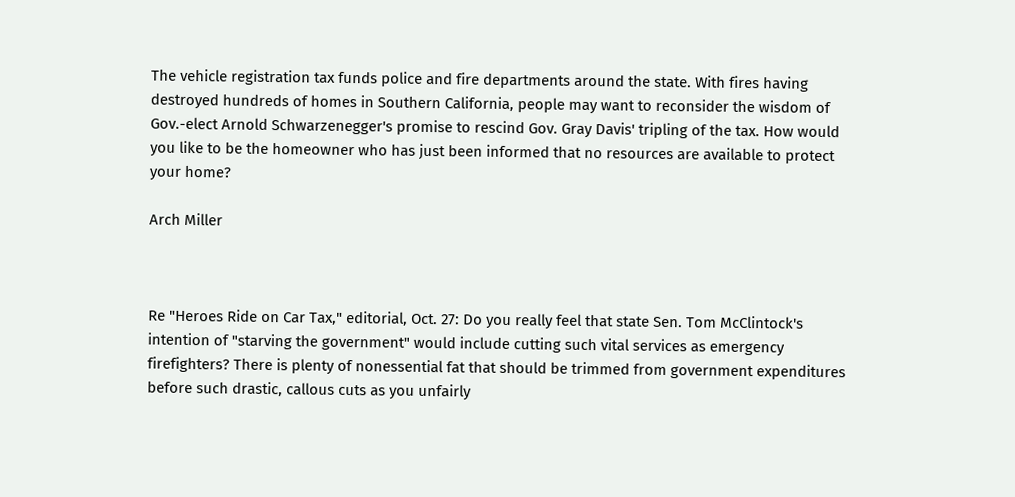The vehicle registration tax funds police and fire departments around the state. With fires having destroyed hundreds of homes in Southern California, people may want to reconsider the wisdom of Gov.-elect Arnold Schwarzenegger's promise to rescind Gov. Gray Davis' tripling of the tax. How would you like to be the homeowner who has just been informed that no resources are available to protect your home?

Arch Miller



Re "Heroes Ride on Car Tax," editorial, Oct. 27: Do you really feel that state Sen. Tom McClintock's intention of "starving the government" would include cutting such vital services as emergency firefighters? There is plenty of nonessential fat that should be trimmed from government expenditures before such drastic, callous cuts as you unfairly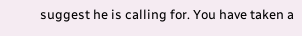suggest he is calling for. You have taken a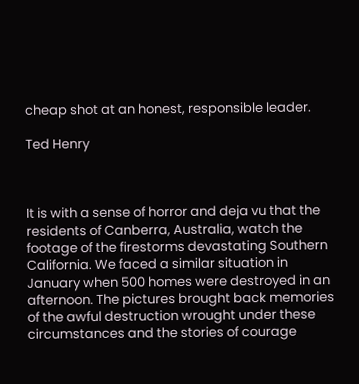cheap shot at an honest, responsible leader.

Ted Henry



It is with a sense of horror and deja vu that the residents of Canberra, Australia, watch the footage of the firestorms devastating Southern California. We faced a similar situation in January when 500 homes were destroyed in an afternoon. The pictures brought back memories of the awful destruction wrought under these circumstances and the stories of courage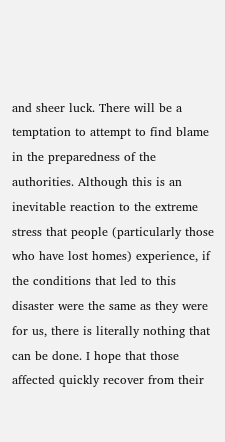and sheer luck. There will be a temptation to attempt to find blame in the preparedness of the authorities. Although this is an inevitable reaction to the extreme stress that people (particularly those who have lost homes) experience, if the conditions that led to this disaster were the same as they were for us, there is literally nothing that can be done. I hope that those affected quickly recover from their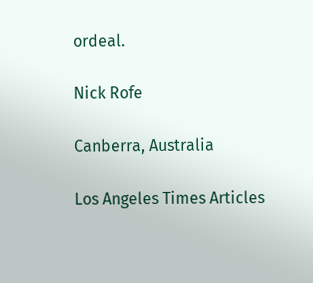ordeal.

Nick Rofe

Canberra, Australia

Los Angeles Times Articles